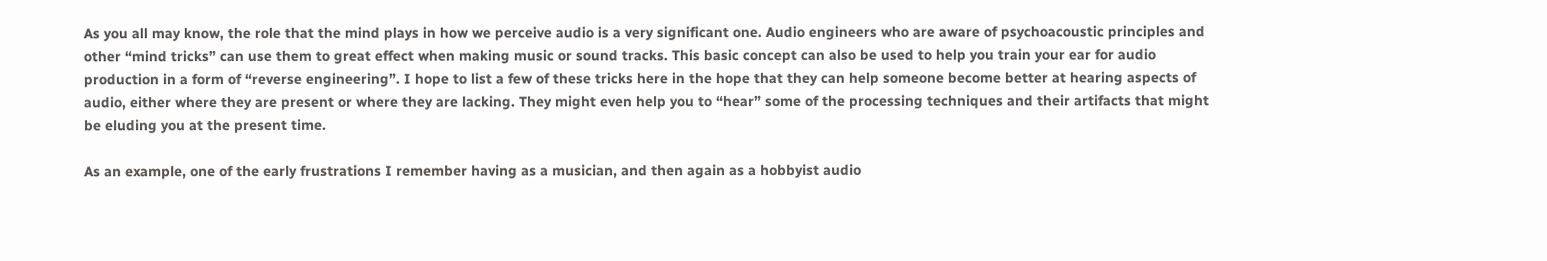As you all may know, the role that the mind plays in how we perceive audio is a very significant one. Audio engineers who are aware of psychoacoustic principles and other “mind tricks” can use them to great effect when making music or sound tracks. This basic concept can also be used to help you train your ear for audio production in a form of “reverse engineering”. I hope to list a few of these tricks here in the hope that they can help someone become better at hearing aspects of audio, either where they are present or where they are lacking. They might even help you to “hear” some of the processing techniques and their artifacts that might be eluding you at the present time.

As an example, one of the early frustrations I remember having as a musician, and then again as a hobbyist audio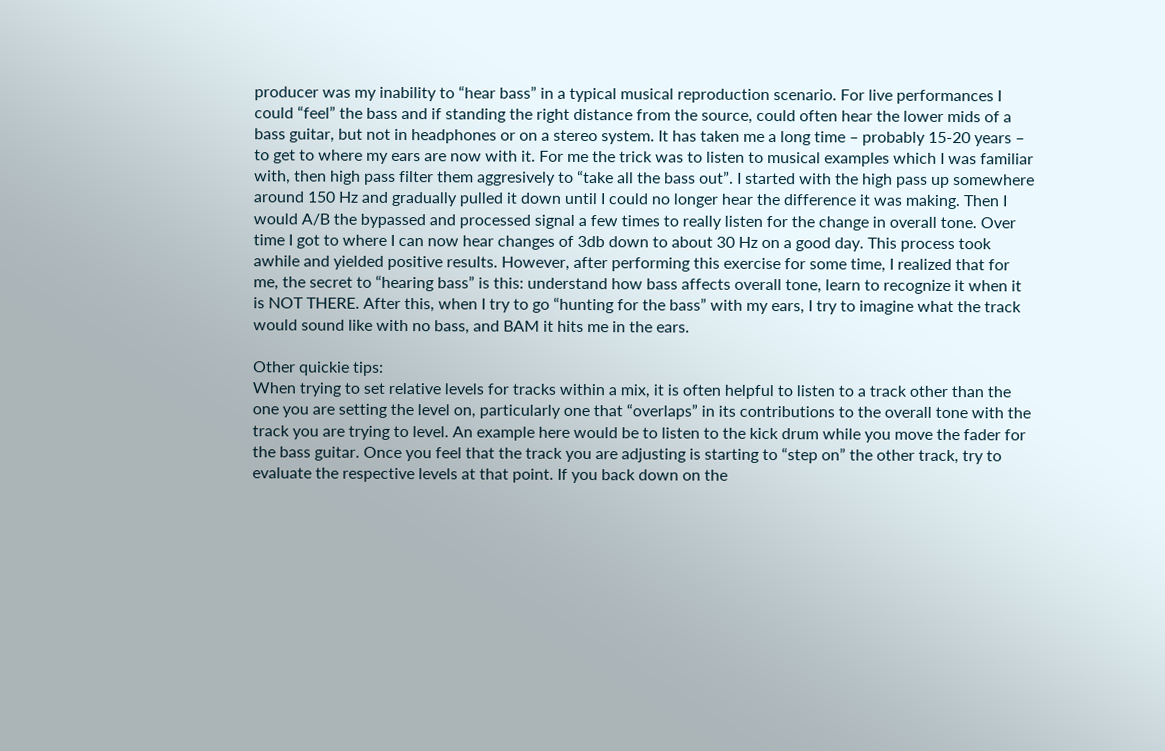producer was my inability to “hear bass” in a typical musical reproduction scenario. For live performances I could “feel” the bass and if standing the right distance from the source, could often hear the lower mids of a bass guitar, but not in headphones or on a stereo system. It has taken me a long time – probably 15-20 years – to get to where my ears are now with it. For me the trick was to listen to musical examples which I was familiar with, then high pass filter them aggresively to “take all the bass out”. I started with the high pass up somewhere around 150 Hz and gradually pulled it down until I could no longer hear the difference it was making. Then I would A/B the bypassed and processed signal a few times to really listen for the change in overall tone. Over time I got to where I can now hear changes of 3db down to about 30 Hz on a good day. This process took awhile and yielded positive results. However, after performing this exercise for some time, I realized that for me, the secret to “hearing bass” is this: understand how bass affects overall tone, learn to recognize it when it is NOT THERE. After this, when I try to go “hunting for the bass” with my ears, I try to imagine what the track would sound like with no bass, and BAM it hits me in the ears.

Other quickie tips:
When trying to set relative levels for tracks within a mix, it is often helpful to listen to a track other than the one you are setting the level on, particularly one that “overlaps” in its contributions to the overall tone with the track you are trying to level. An example here would be to listen to the kick drum while you move the fader for the bass guitar. Once you feel that the track you are adjusting is starting to “step on” the other track, try to evaluate the respective levels at that point. If you back down on the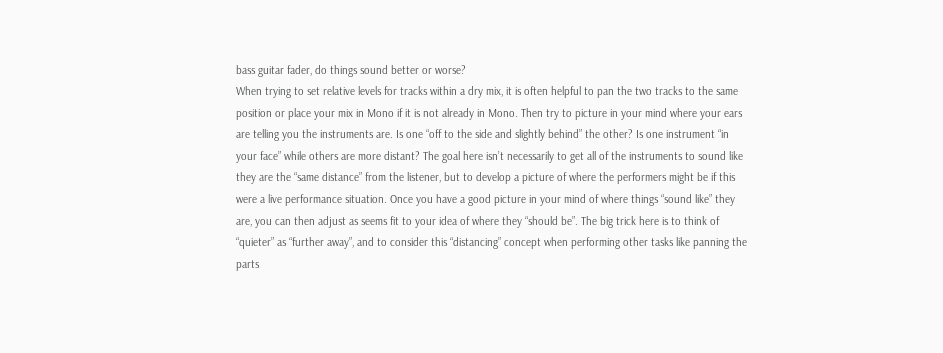bass guitar fader, do things sound better or worse?
When trying to set relative levels for tracks within a dry mix, it is often helpful to pan the two tracks to the same position or place your mix in Mono if it is not already in Mono. Then try to picture in your mind where your ears are telling you the instruments are. Is one “off to the side and slightly behind” the other? Is one instrument “in your face” while others are more distant? The goal here isn’t necessarily to get all of the instruments to sound like they are the “same distance” from the listener, but to develop a picture of where the performers might be if this were a live performance situation. Once you have a good picture in your mind of where things “sound like” they are, you can then adjust as seems fit to your idea of where they “should be”. The big trick here is to think of “quieter” as “further away”, and to consider this “distancing” concept when performing other tasks like panning the parts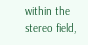within the stereo field,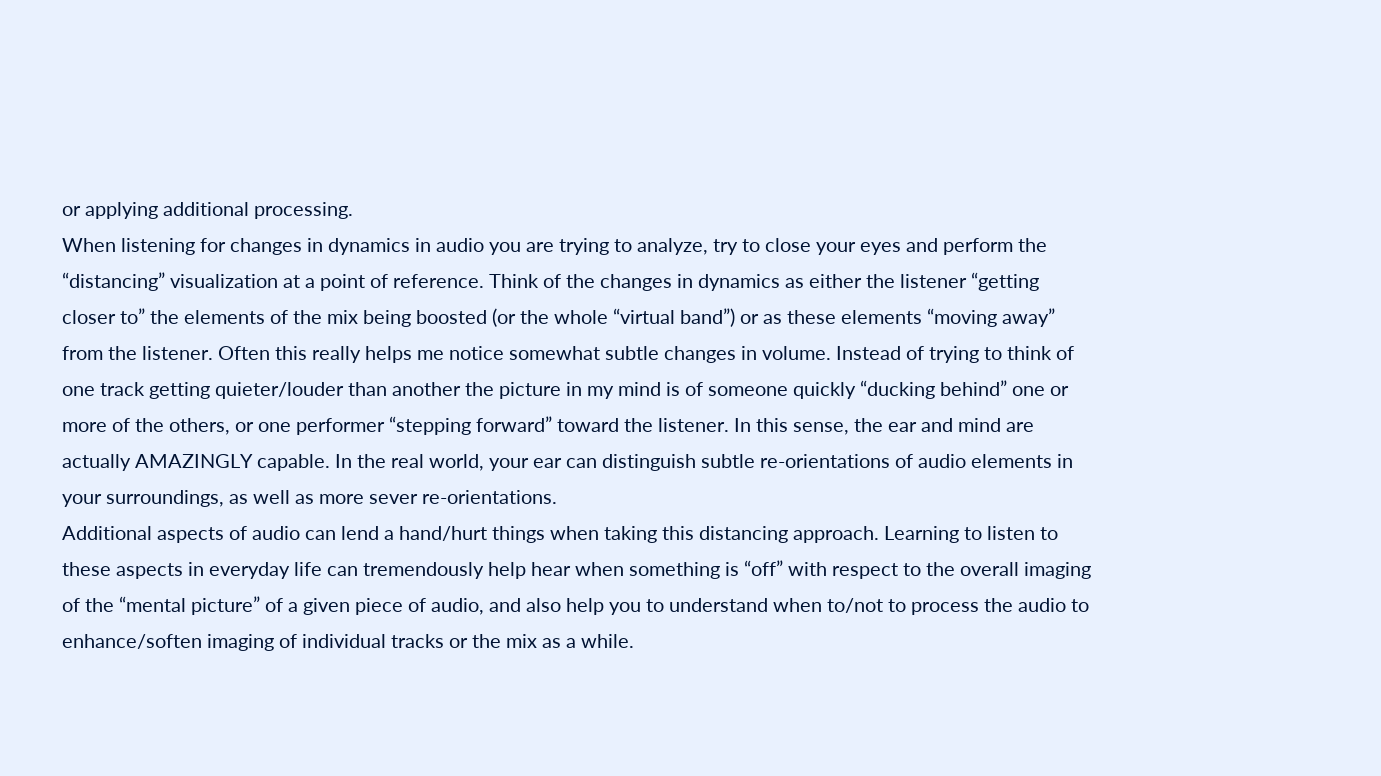or applying additional processing.
When listening for changes in dynamics in audio you are trying to analyze, try to close your eyes and perform the “distancing” visualization at a point of reference. Think of the changes in dynamics as either the listener “getting closer to” the elements of the mix being boosted (or the whole “virtual band”) or as these elements “moving away” from the listener. Often this really helps me notice somewhat subtle changes in volume. Instead of trying to think of one track getting quieter/louder than another the picture in my mind is of someone quickly “ducking behind” one or more of the others, or one performer “stepping forward” toward the listener. In this sense, the ear and mind are actually AMAZINGLY capable. In the real world, your ear can distinguish subtle re-orientations of audio elements in your surroundings, as well as more sever re-orientations.
Additional aspects of audio can lend a hand/hurt things when taking this distancing approach. Learning to listen to these aspects in everyday life can tremendously help hear when something is “off” with respect to the overall imaging of the “mental picture” of a given piece of audio, and also help you to understand when to/not to process the audio to enhance/soften imaging of individual tracks or the mix as a while.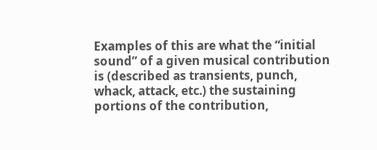Examples of this are what the “initial sound” of a given musical contribution is (described as transients, punch, whack, attack, etc.) the sustaining portions of the contribution,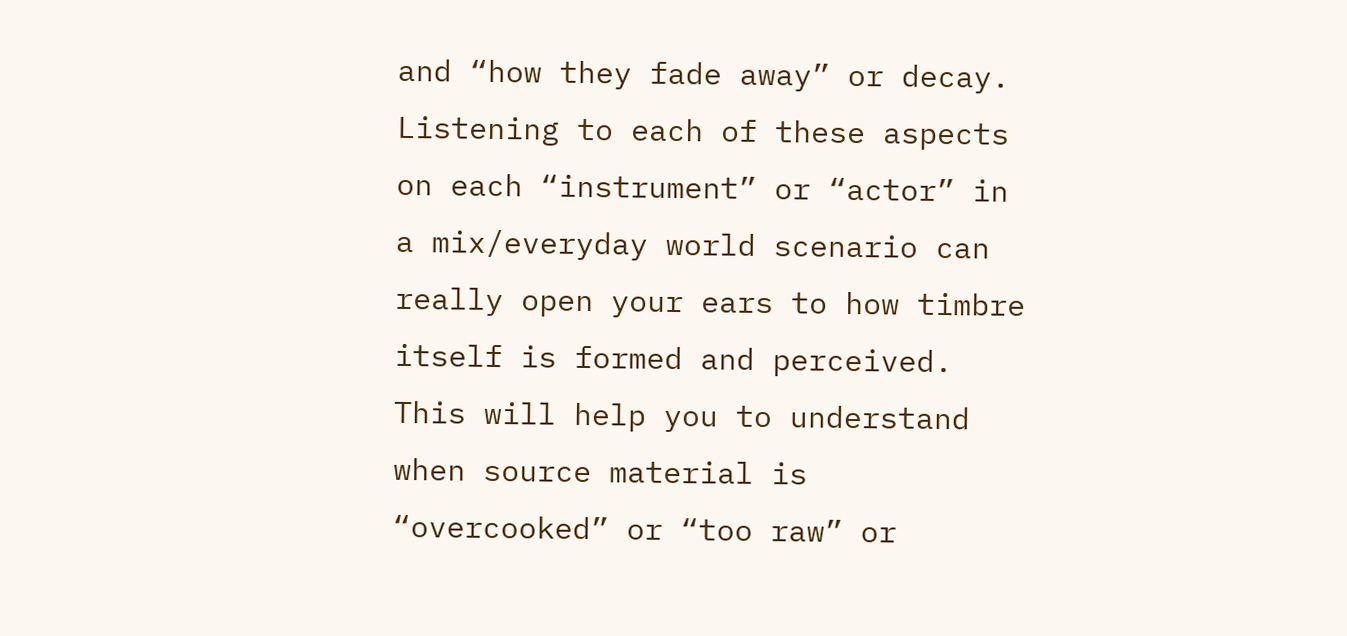and “how they fade away” or decay. Listening to each of these aspects on each “instrument” or “actor” in a mix/everyday world scenario can really open your ears to how timbre itself is formed and perceived. This will help you to understand when source material is “overcooked” or “too raw” or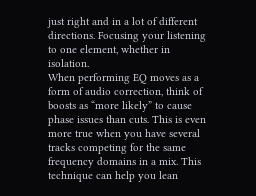just right and in a lot of different directions. Focusing your listening to one element, whether in isolation.
When performing EQ moves as a form of audio correction, think of boosts as “more likely” to cause phase issues than cuts. This is even more true when you have several tracks competing for the same frequency domains in a mix. This technique can help you lean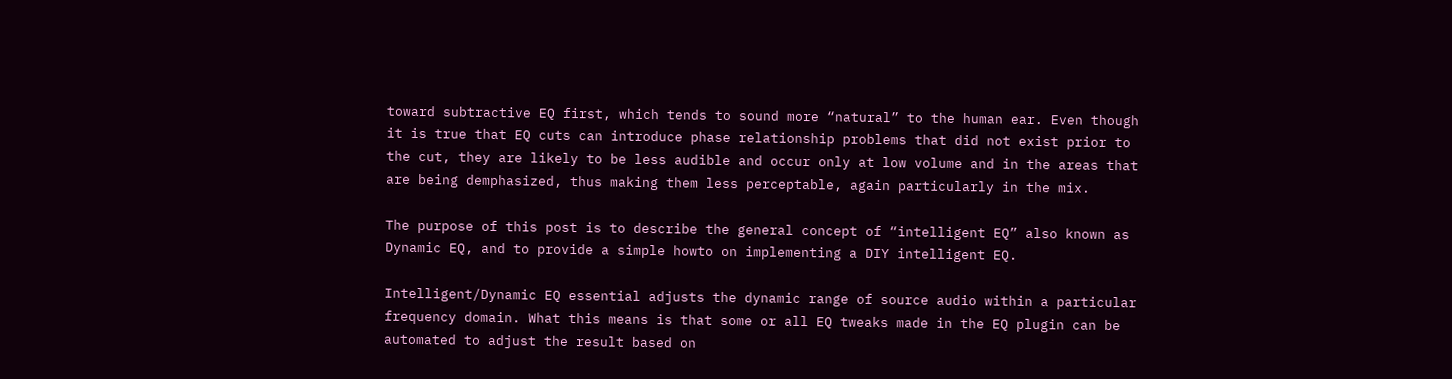toward subtractive EQ first, which tends to sound more “natural” to the human ear. Even though it is true that EQ cuts can introduce phase relationship problems that did not exist prior to the cut, they are likely to be less audible and occur only at low volume and in the areas that are being demphasized, thus making them less perceptable, again particularly in the mix.

The purpose of this post is to describe the general concept of “intelligent EQ” also known as Dynamic EQ, and to provide a simple howto on implementing a DIY intelligent EQ.

Intelligent/Dynamic EQ essential adjusts the dynamic range of source audio within a particular frequency domain. What this means is that some or all EQ tweaks made in the EQ plugin can be automated to adjust the result based on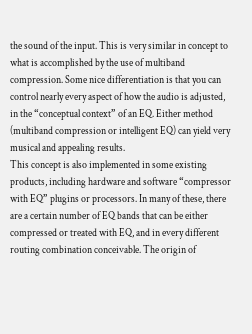the sound of the input. This is very similar in concept to what is accomplished by the use of multiband compression. Some nice differentiation is that you can control nearly every aspect of how the audio is adjusted, in the “conceptual context” of an EQ. Either method (multiband compression or intelligent EQ) can yield very musical and appealing results.
This concept is also implemented in some existing products, including hardware and software “compressor with EQ” plugins or processors. In many of these, there are a certain number of EQ bands that can be either compressed or treated with EQ, and in every different routing combination conceivable. The origin of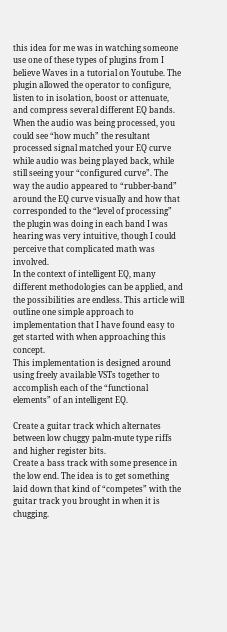this idea for me was in watching someone use one of these types of plugins from I believe Waves in a tutorial on Youtube. The plugin allowed the operator to configure, listen to in isolation, boost or attenuate, and compress several different EQ bands. When the audio was being processed, you could see “how much” the resultant processed signal matched your EQ curve while audio was being played back, while still seeing your “configured curve”. The way the audio appeared to “rubber-band” around the EQ curve visually and how that corresponded to the “level of processing” the plugin was doing in each band I was hearing was very intuitive, though I could perceive that complicated math was involved.
In the context of intelligent EQ, many different methodologies can be applied, and the possibilities are endless. This article will outline one simple approach to implementation that I have found easy to get started with when approaching this concept.
This implementation is designed around using freely available VSTs together to accomplish each of the “functional elements” of an intelligent EQ.

Create a guitar track which alternates between low chuggy palm-mute type riffs and higher register bits.
Create a bass track with some presence in the low end. The idea is to get something laid down that kind of “competes” with the guitar track you brought in when it is chugging.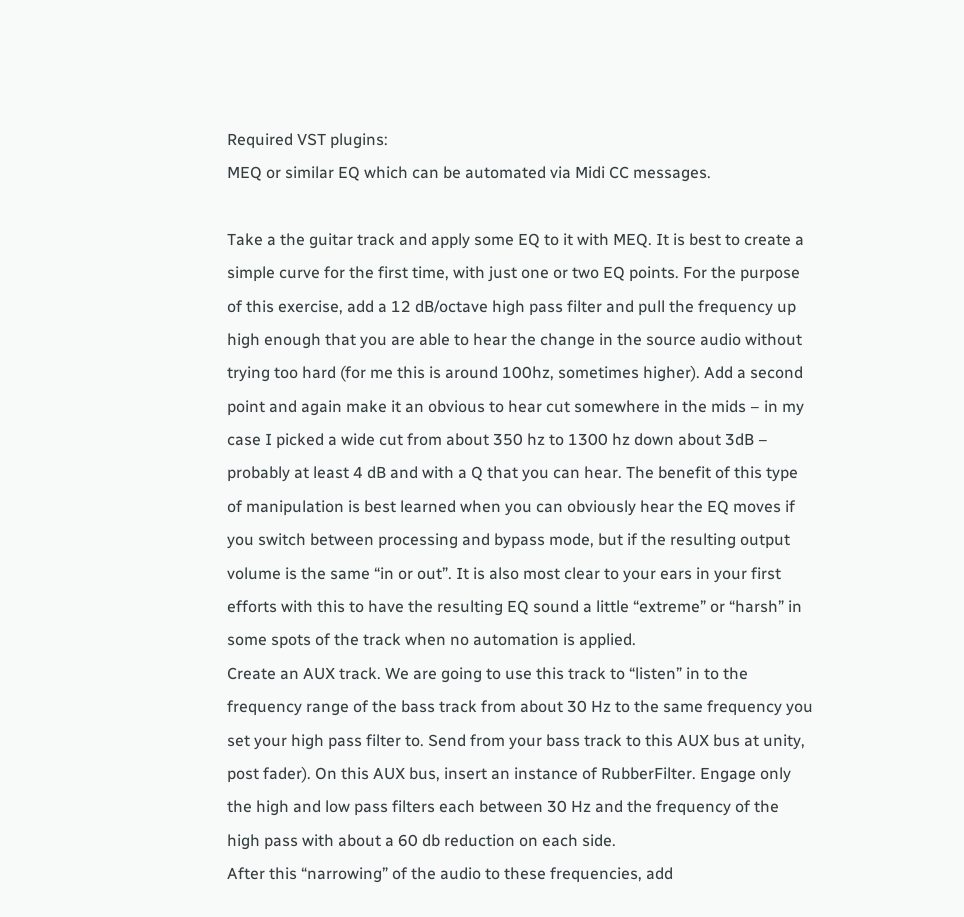Required VST plugins:
MEQ or similar EQ which can be automated via Midi CC messages.

Take a the guitar track and apply some EQ to it with MEQ. It is best to create a simple curve for the first time, with just one or two EQ points. For the purpose of this exercise, add a 12 dB/octave high pass filter and pull the frequency up high enough that you are able to hear the change in the source audio without trying too hard (for me this is around 100hz, sometimes higher). Add a second point and again make it an obvious to hear cut somewhere in the mids – in my case I picked a wide cut from about 350 hz to 1300 hz down about 3dB – probably at least 4 dB and with a Q that you can hear. The benefit of this type of manipulation is best learned when you can obviously hear the EQ moves if you switch between processing and bypass mode, but if the resulting output volume is the same “in or out”. It is also most clear to your ears in your first efforts with this to have the resulting EQ sound a little “extreme” or “harsh” in some spots of the track when no automation is applied.
Create an AUX track. We are going to use this track to “listen” in to the frequency range of the bass track from about 30 Hz to the same frequency you set your high pass filter to. Send from your bass track to this AUX bus at unity, post fader). On this AUX bus, insert an instance of RubberFilter. Engage only the high and low pass filters each between 30 Hz and the frequency of the high pass with about a 60 db reduction on each side.
After this “narrowing” of the audio to these frequencies, add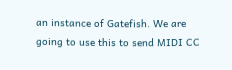an instance of Gatefish. We are going to use this to send MIDI CC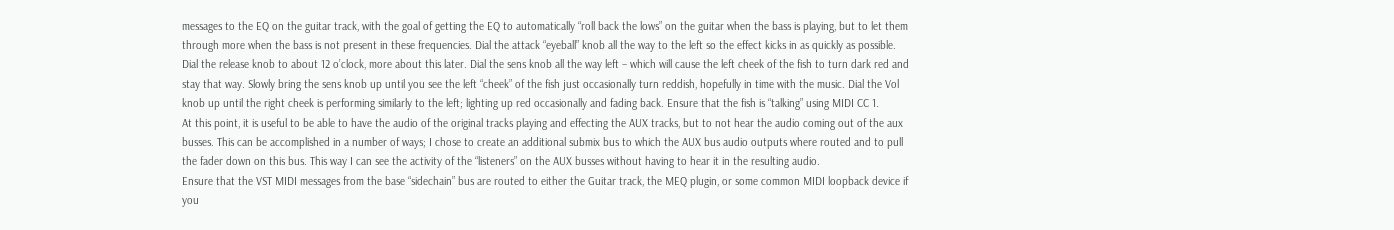messages to the EQ on the guitar track, with the goal of getting the EQ to automatically “roll back the lows” on the guitar when the bass is playing, but to let them through more when the bass is not present in these frequencies. Dial the attack “eyeball” knob all the way to the left so the effect kicks in as quickly as possible. Dial the release knob to about 12 o’clock, more about this later. Dial the sens knob all the way left – which will cause the left cheek of the fish to turn dark red and stay that way. Slowly bring the sens knob up until you see the left “cheek” of the fish just occasionally turn reddish, hopefully in time with the music. Dial the Vol knob up until the right cheek is performing similarly to the left; lighting up red occasionally and fading back. Ensure that the fish is “talking” using MIDI CC 1.
At this point, it is useful to be able to have the audio of the original tracks playing and effecting the AUX tracks, but to not hear the audio coming out of the aux busses. This can be accomplished in a number of ways; I chose to create an additional submix bus to which the AUX bus audio outputs where routed and to pull the fader down on this bus. This way I can see the activity of the “listeners” on the AUX busses without having to hear it in the resulting audio.
Ensure that the VST MIDI messages from the base “sidechain” bus are routed to either the Guitar track, the MEQ plugin, or some common MIDI loopback device if you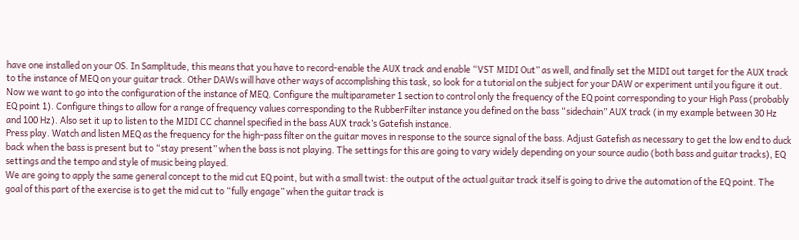have one installed on your OS. In Samplitude, this means that you have to record-enable the AUX track and enable “VST MIDI Out” as well, and finally set the MIDI out target for the AUX track to the instance of MEQ on your guitar track. Other DAWs will have other ways of accomplishing this task, so look for a tutorial on the subject for your DAW or experiment until you figure it out.
Now we want to go into the configuration of the instance of MEQ. Configure the multiparameter 1 section to control only the frequency of the EQ point corresponding to your High Pass (probably EQ point 1). Configure things to allow for a range of frequency values corresponding to the RubberFilter instance you defined on the bass “sidechain” AUX track (in my example between 30 Hz and 100 Hz). Also set it up to listen to the MIDI CC channel specified in the bass AUX track’s Gatefish instance.
Press play. Watch and listen MEQ as the frequency for the high-pass filter on the guitar moves in response to the source signal of the bass. Adjust Gatefish as necessary to get the low end to duck back when the bass is present but to “stay present” when the bass is not playing. The settings for this are going to vary widely depending on your source audio (both bass and guitar tracks), EQ settings and the tempo and style of music being played.
We are going to apply the same general concept to the mid cut EQ point, but with a small twist: the output of the actual guitar track itself is going to drive the automation of the EQ point. The goal of this part of the exercise is to get the mid cut to “fully engage” when the guitar track is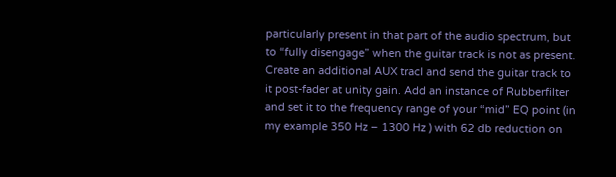particularly present in that part of the audio spectrum, but to “fully disengage” when the guitar track is not as present.
Create an additional AUX tracl and send the guitar track to it post-fader at unity gain. Add an instance of Rubberfilter and set it to the frequency range of your “mid” EQ point (in my example 350 Hz – 1300 Hz ) with 62 db reduction on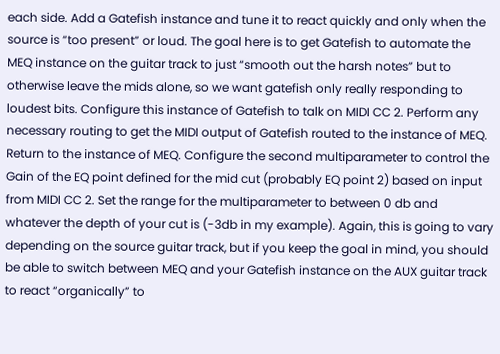each side. Add a Gatefish instance and tune it to react quickly and only when the source is “too present” or loud. The goal here is to get Gatefish to automate the MEQ instance on the guitar track to just “smooth out the harsh notes” but to otherwise leave the mids alone, so we want gatefish only really responding to loudest bits. Configure this instance of Gatefish to talk on MIDI CC 2. Perform any necessary routing to get the MIDI output of Gatefish routed to the instance of MEQ.
Return to the instance of MEQ. Configure the second multiparameter to control the Gain of the EQ point defined for the mid cut (probably EQ point 2) based on input from MIDI CC 2. Set the range for the multiparameter to between 0 db and whatever the depth of your cut is (-3db in my example). Again, this is going to vary depending on the source guitar track, but if you keep the goal in mind, you should be able to switch between MEQ and your Gatefish instance on the AUX guitar track to react “organically” to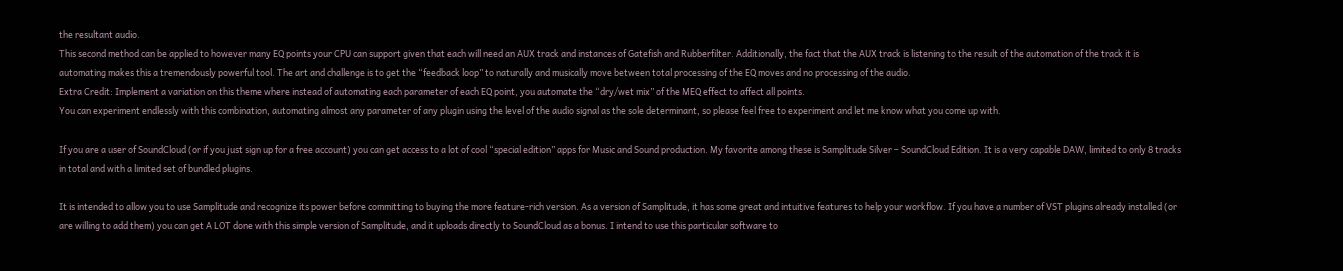the resultant audio.
This second method can be applied to however many EQ points your CPU can support given that each will need an AUX track and instances of Gatefish and Rubberfilter. Additionally, the fact that the AUX track is listening to the result of the automation of the track it is automating makes this a tremendously powerful tool. The art and challenge is to get the “feedback loop” to naturally and musically move between total processing of the EQ moves and no processing of the audio.
Extra Credit: Implement a variation on this theme where instead of automating each parameter of each EQ point, you automate the “dry/wet mix” of the MEQ effect to affect all points.
You can experiment endlessly with this combination, automating almost any parameter of any plugin using the level of the audio signal as the sole determinant, so please feel free to experiment and let me know what you come up with.

If you are a user of SoundCloud (or if you just sign up for a free account) you can get access to a lot of cool “special edition” apps for Music and Sound production. My favorite among these is Samplitude Silver – SoundCloud Edition. It is a very capable DAW, limited to only 8 tracks in total and with a limited set of bundled plugins.

It is intended to allow you to use Samplitude and recognize its power before committing to buying the more feature-rich version. As a version of Samplitude, it has some great and intuitive features to help your workflow. If you have a number of VST plugins already installed (or are willing to add them) you can get A LOT done with this simple version of Samplitude, and it uploads directly to SoundCloud as a bonus. I intend to use this particular software to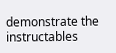demonstrate the instructables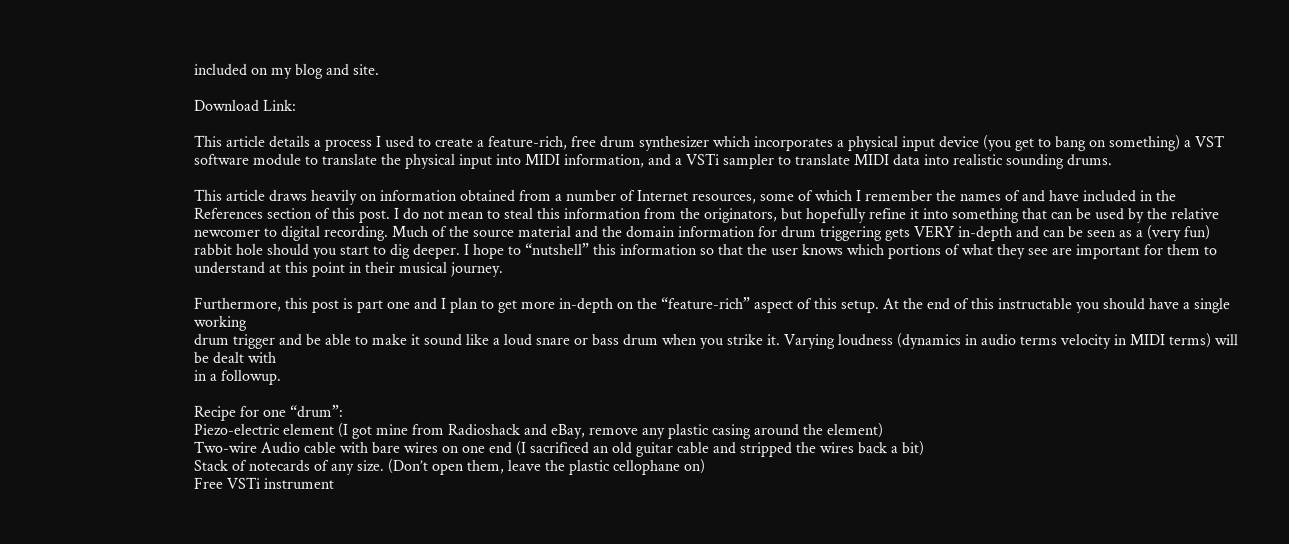included on my blog and site.

Download Link:

This article details a process I used to create a feature-rich, free drum synthesizer which incorporates a physical input device (you get to bang on something) a VST software module to translate the physical input into MIDI information, and a VSTi sampler to translate MIDI data into realistic sounding drums.

This article draws heavily on information obtained from a number of Internet resources, some of which I remember the names of and have included in the References section of this post. I do not mean to steal this information from the originators, but hopefully refine it into something that can be used by the relative newcomer to digital recording. Much of the source material and the domain information for drum triggering gets VERY in-depth and can be seen as a (very fun) rabbit hole should you start to dig deeper. I hope to “nutshell” this information so that the user knows which portions of what they see are important for them to understand at this point in their musical journey.

Furthermore, this post is part one and I plan to get more in-depth on the “feature-rich” aspect of this setup. At the end of this instructable you should have a single working
drum trigger and be able to make it sound like a loud snare or bass drum when you strike it. Varying loudness (dynamics in audio terms velocity in MIDI terms) will be dealt with
in a followup.

Recipe for one “drum”:
Piezo-electric element (I got mine from Radioshack and eBay, remove any plastic casing around the element)
Two-wire Audio cable with bare wires on one end (I sacrificed an old guitar cable and stripped the wires back a bit)
Stack of notecards of any size. (Don’t open them, leave the plastic cellophane on)
Free VSTi instrument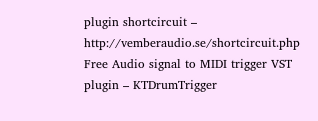plugin shortcircuit – http://vemberaudio.se/shortcircuit.php
Free Audio signal to MIDI trigger VST plugin – KTDrumTrigger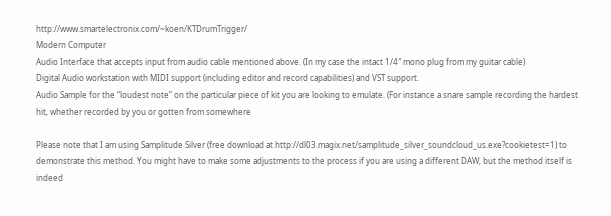http://www.smartelectronix.com/~koen/KTDrumTrigger/
Modern Computer
Audio Interface that accepts input from audio cable mentioned above. (In my case the intact 1/4″ mono plug from my guitar cable)
Digital Audio workstation with MIDI support (including editor and record capabilities) and VST support.
Audio Sample for the “loudest note” on the particular piece of kit you are looking to emulate. (For instance a snare sample recording the hardest hit, whether recorded by you or gotten from somewhere

Please note that I am using Samplitude Silver (free download at http://dl03.magix.net/samplitude_silver_soundcloud_us.exe?cookietest=1) to demonstrate this method. You might have to make some adjustments to the process if you are using a different DAW, but the method itself is indeed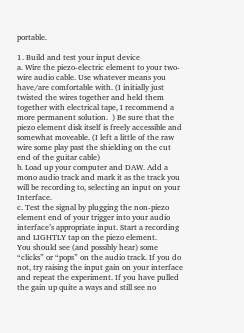portable.

1. Build and test your input device
a. Wire the piezo-electric element to your two-wire audio cable. Use whatever means you have/are comfortable with. (I initially just twisted the wires together and held them together with electrical tape, I recommend a more permanent solution.  ) Be sure that the piezo element disk itself is freely accessible and somewhat moveable. (I left a little of the raw wire some play past the shielding on the cut end of the guitar cable)
b. Load up your computer and DAW. Add a mono audio track and mark it as the track you will be recording to, selecting an input on your Interface.
c. Test the signal by plugging the non-piezo element end of your trigger into your audio interface’s appropriate input. Start a recording and LIGHTLY tap on the piezo element.
You should see (and possibly hear) some “clicks” or “pops” on the audio track. If you do not, try raising the input gain on your interface and repeat the experiment. If you have pulled the gain up quite a ways and still see no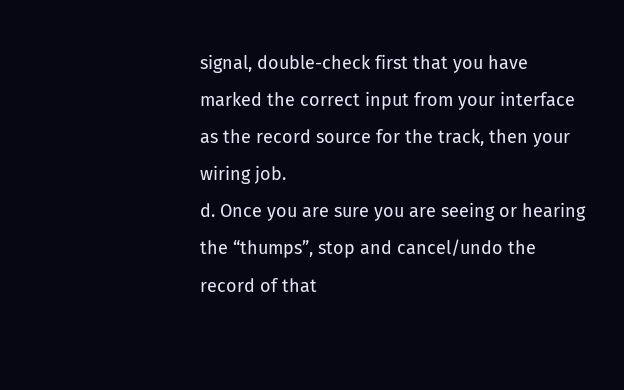signal, double-check first that you have marked the correct input from your interface as the record source for the track, then your wiring job.
d. Once you are sure you are seeing or hearing the “thumps”, stop and cancel/undo the record of that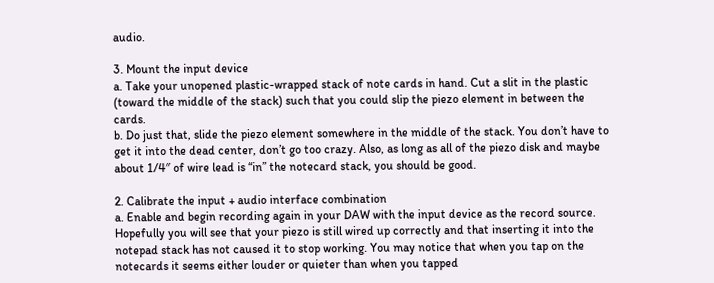audio.

3. Mount the input device
a. Take your unopened plastic-wrapped stack of note cards in hand. Cut a slit in the plastic (toward the middle of the stack) such that you could slip the piezo element in between the cards.
b. Do just that, slide the piezo element somewhere in the middle of the stack. You don’t have to get it into the dead center, don’t go too crazy. Also, as long as all of the piezo disk and maybe about 1/4″ of wire lead is “in” the notecard stack, you should be good.

2. Calibrate the input + audio interface combination
a. Enable and begin recording again in your DAW with the input device as the record source. Hopefully you will see that your piezo is still wired up correctly and that inserting it into the notepad stack has not caused it to stop working. You may notice that when you tap on the notecards it seems either louder or quieter than when you tapped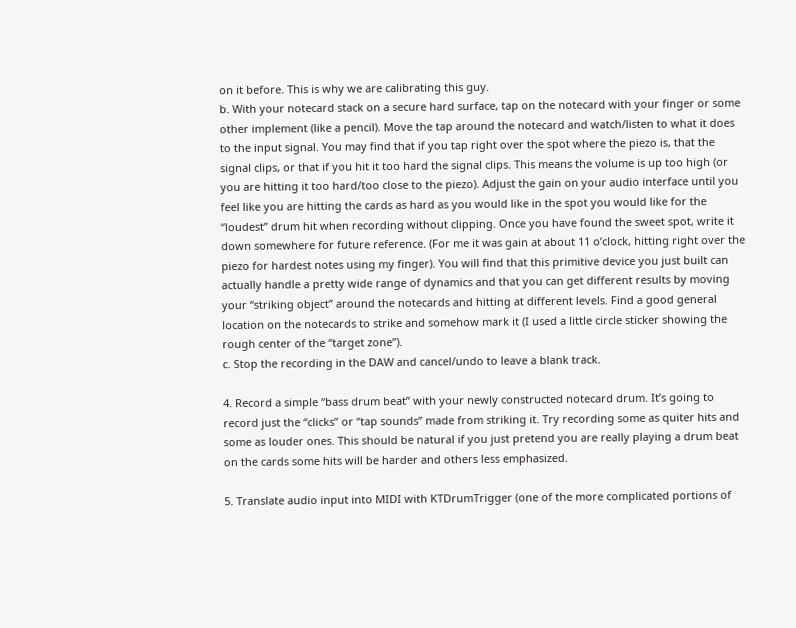on it before. This is why we are calibrating this guy.
b. With your notecard stack on a secure hard surface, tap on the notecard with your finger or some other implement (like a pencil). Move the tap around the notecard and watch/listen to what it does to the input signal. You may find that if you tap right over the spot where the piezo is, that the signal clips, or that if you hit it too hard the signal clips. This means the volume is up too high (or you are hitting it too hard/too close to the piezo). Adjust the gain on your audio interface until you feel like you are hitting the cards as hard as you would like in the spot you would like for the “loudest” drum hit when recording without clipping. Once you have found the sweet spot, write it down somewhere for future reference. (For me it was gain at about 11 o’clock, hitting right over the piezo for hardest notes using my finger). You will find that this primitive device you just built can actually handle a pretty wide range of dynamics and that you can get different results by moving your “striking object” around the notecards and hitting at different levels. Find a good general location on the notecards to strike and somehow mark it (I used a little circle sticker showing the rough center of the “target zone”).
c. Stop the recording in the DAW and cancel/undo to leave a blank track.

4. Record a simple “bass drum beat” with your newly constructed notecard drum. It’s going to record just the “clicks” or “tap sounds” made from striking it. Try recording some as quiter hits and some as louder ones. This should be natural if you just pretend you are really playing a drum beat on the cards some hits will be harder and others less emphasized.

5. Translate audio input into MIDI with KTDrumTrigger (one of the more complicated portions of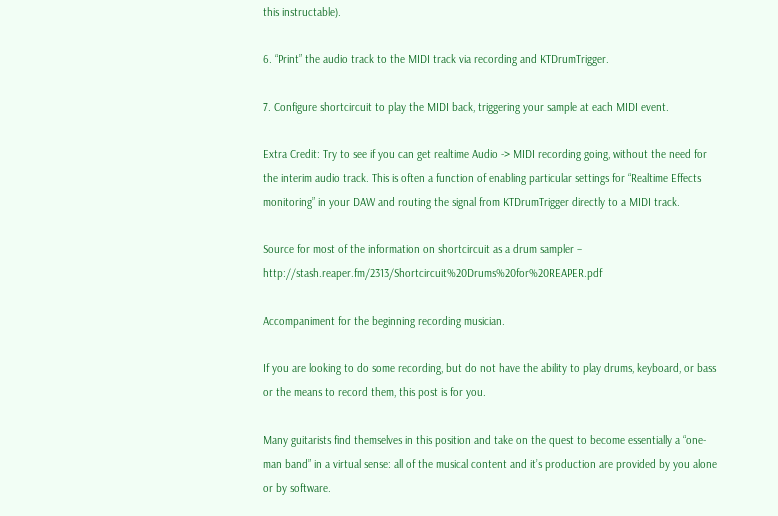this instructable).

6. “Print” the audio track to the MIDI track via recording and KTDrumTrigger.

7. Configure shortcircuit to play the MIDI back, triggering your sample at each MIDI event.

Extra Credit: Try to see if you can get realtime Audio -> MIDI recording going, without the need for the interim audio track. This is often a function of enabling particular settings for “Realtime Effects monitoring” in your DAW and routing the signal from KTDrumTrigger directly to a MIDI track.

Source for most of the information on shortcircuit as a drum sampler – http://stash.reaper.fm/2313/Shortcircuit%20Drums%20for%20REAPER.pdf

Accompaniment for the beginning recording musician.

If you are looking to do some recording, but do not have the ability to play drums, keyboard, or bass or the means to record them, this post is for you.

Many guitarists find themselves in this position and take on the quest to become essentially a “one-man band” in a virtual sense: all of the musical content and it’s production are provided by you alone or by software.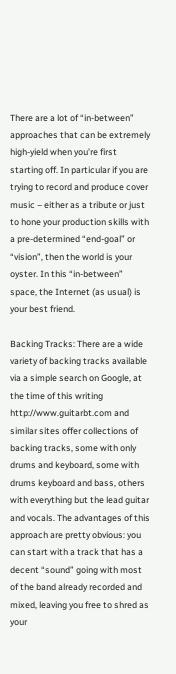There are a lot of “in-between” approaches that can be extremely high-yield when you’re first starting off. In particular if you are trying to record and produce cover music – either as a tribute or just to hone your production skills with a pre-determined “end-goal” or “vision”, then the world is your oyster. In this “in-between” space, the Internet (as usual) is your best friend.

Backing Tracks: There are a wide variety of backing tracks available via a simple search on Google, at the time of this writing http://www.guitarbt.com and similar sites offer collections of backing tracks, some with only drums and keyboard, some with drums keyboard and bass, others with everything but the lead guitar and vocals. The advantages of this approach are pretty obvious: you can start with a track that has a decent “sound” going with most of the band already recorded and mixed, leaving you free to shred as your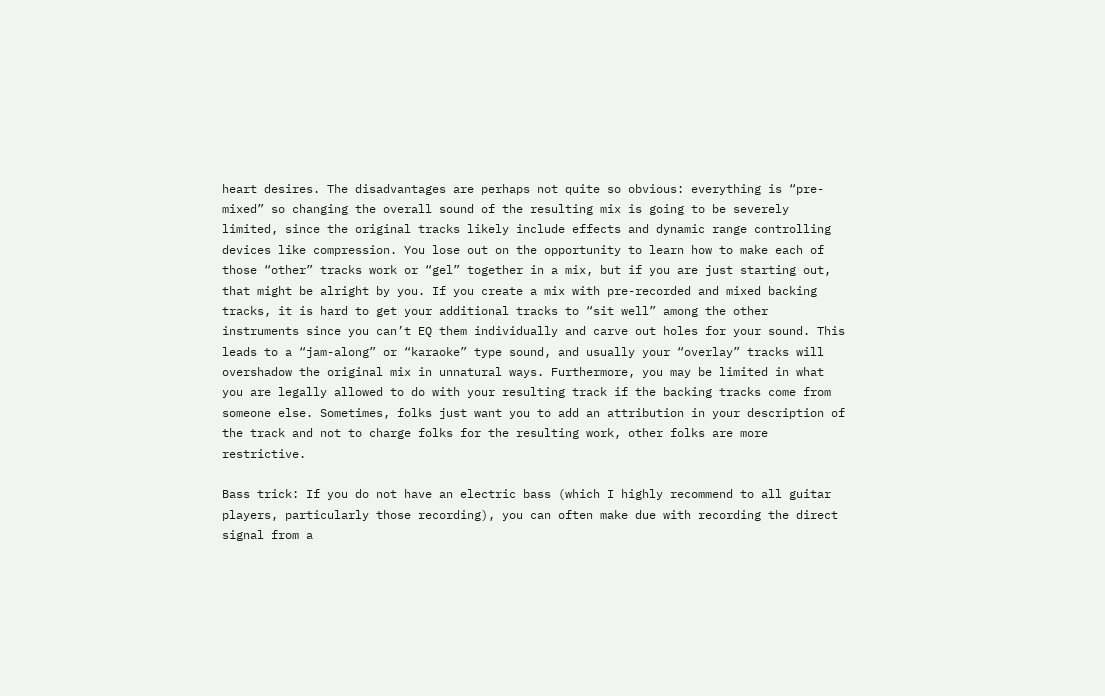heart desires. The disadvantages are perhaps not quite so obvious: everything is “pre-mixed” so changing the overall sound of the resulting mix is going to be severely limited, since the original tracks likely include effects and dynamic range controlling devices like compression. You lose out on the opportunity to learn how to make each of those “other” tracks work or “gel” together in a mix, but if you are just starting out, that might be alright by you. If you create a mix with pre-recorded and mixed backing tracks, it is hard to get your additional tracks to “sit well” among the other instruments since you can’t EQ them individually and carve out holes for your sound. This leads to a “jam-along” or “karaoke” type sound, and usually your “overlay” tracks will overshadow the original mix in unnatural ways. Furthermore, you may be limited in what you are legally allowed to do with your resulting track if the backing tracks come from someone else. Sometimes, folks just want you to add an attribution in your description of the track and not to charge folks for the resulting work, other folks are more restrictive.

Bass trick: If you do not have an electric bass (which I highly recommend to all guitar players, particularly those recording), you can often make due with recording the direct signal from a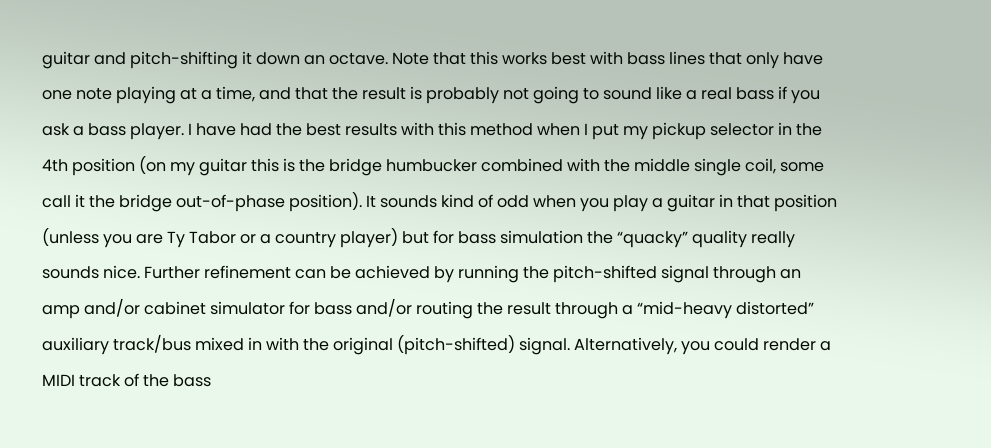guitar and pitch-shifting it down an octave. Note that this works best with bass lines that only have one note playing at a time, and that the result is probably not going to sound like a real bass if you ask a bass player. I have had the best results with this method when I put my pickup selector in the 4th position (on my guitar this is the bridge humbucker combined with the middle single coil, some call it the bridge out-of-phase position). It sounds kind of odd when you play a guitar in that position (unless you are Ty Tabor or a country player) but for bass simulation the “quacky” quality really sounds nice. Further refinement can be achieved by running the pitch-shifted signal through an amp and/or cabinet simulator for bass and/or routing the result through a “mid-heavy distorted” auxiliary track/bus mixed in with the original (pitch-shifted) signal. Alternatively, you could render a MIDI track of the bass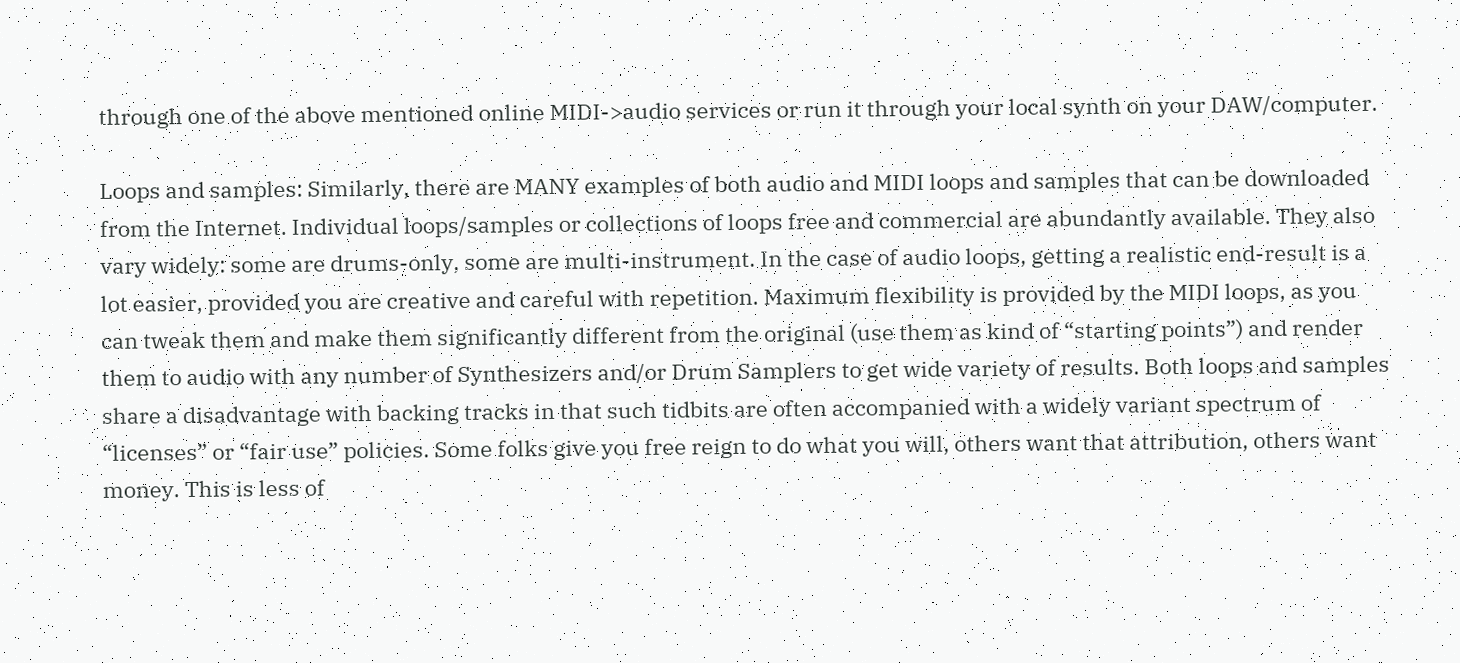through one of the above mentioned online MIDI->audio services or run it through your local synth on your DAW/computer.

Loops and samples: Similarly, there are MANY examples of both audio and MIDI loops and samples that can be downloaded from the Internet. Individual loops/samples or collections of loops free and commercial are abundantly available. They also vary widely: some are drums-only, some are multi-instrument. In the case of audio loops, getting a realistic end-result is a lot easier, provided you are creative and careful with repetition. Maximum flexibility is provided by the MIDI loops, as you can tweak them and make them significantly different from the original (use them as kind of “starting points”) and render them to audio with any number of Synthesizers and/or Drum Samplers to get wide variety of results. Both loops and samples share a disadvantage with backing tracks in that such tidbits are often accompanied with a widely variant spectrum of “licenses” or “fair use” policies. Some folks give you free reign to do what you will, others want that attribution, others want money. This is less of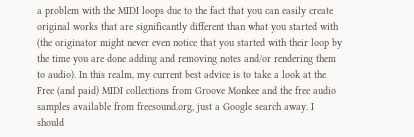a problem with the MIDI loops due to the fact that you can easily create original works that are significantly different than what you started with (the originator might never even notice that you started with their loop by the time you are done adding and removing notes and/or rendering them to audio). In this realm, my current best advice is to take a look at the Free (and paid) MIDI collections from Groove Monkee and the free audio samples available from freesound.org, just a Google search away. I should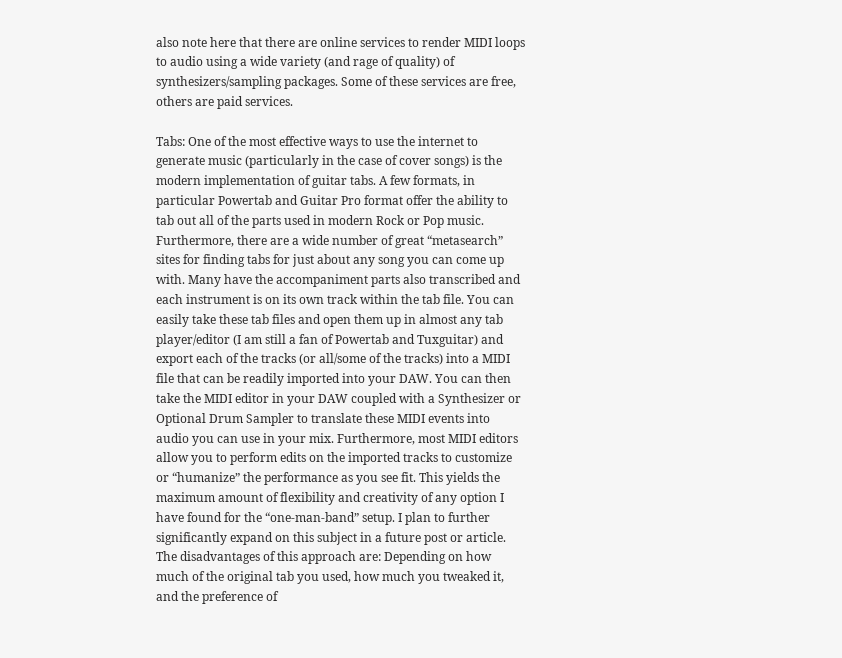also note here that there are online services to render MIDI loops to audio using a wide variety (and rage of quality) of synthesizers/sampling packages. Some of these services are free, others are paid services.

Tabs: One of the most effective ways to use the internet to generate music (particularly in the case of cover songs) is the modern implementation of guitar tabs. A few formats, in particular Powertab and Guitar Pro format offer the ability to tab out all of the parts used in modern Rock or Pop music. Furthermore, there are a wide number of great “metasearch” sites for finding tabs for just about any song you can come up with. Many have the accompaniment parts also transcribed and each instrument is on its own track within the tab file. You can easily take these tab files and open them up in almost any tab player/editor (I am still a fan of Powertab and Tuxguitar) and export each of the tracks (or all/some of the tracks) into a MIDI file that can be readily imported into your DAW. You can then take the MIDI editor in your DAW coupled with a Synthesizer or Optional Drum Sampler to translate these MIDI events into audio you can use in your mix. Furthermore, most MIDI editors allow you to perform edits on the imported tracks to customize or “humanize” the performance as you see fit. This yields the maximum amount of flexibility and creativity of any option I have found for the “one-man-band” setup. I plan to further significantly expand on this subject in a future post or article. The disadvantages of this approach are: Depending on how much of the original tab you used, how much you tweaked it, and the preference of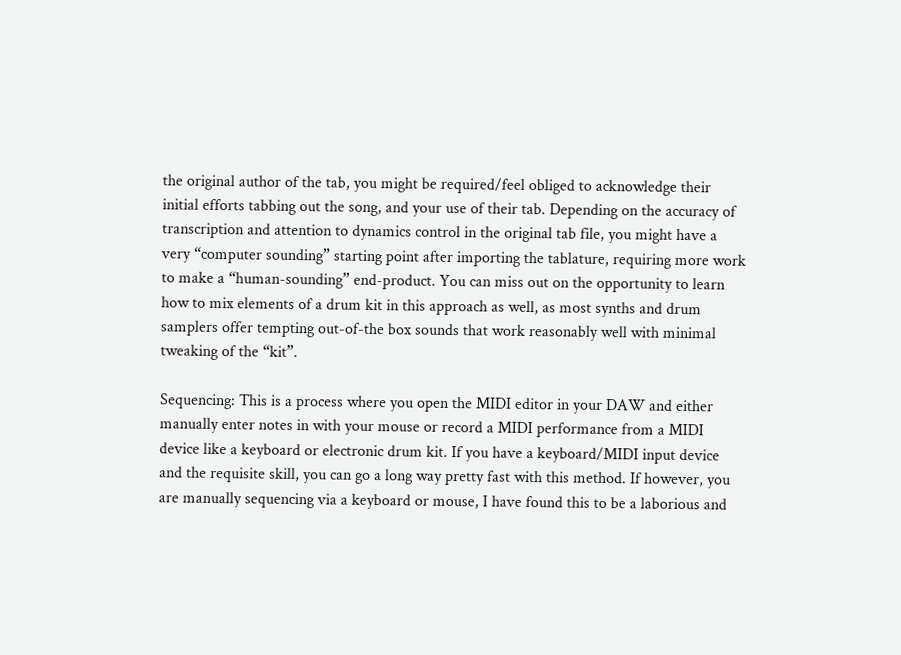the original author of the tab, you might be required/feel obliged to acknowledge their initial efforts tabbing out the song, and your use of their tab. Depending on the accuracy of transcription and attention to dynamics control in the original tab file, you might have a very “computer sounding” starting point after importing the tablature, requiring more work to make a “human-sounding” end-product. You can miss out on the opportunity to learn how to mix elements of a drum kit in this approach as well, as most synths and drum samplers offer tempting out-of-the box sounds that work reasonably well with minimal tweaking of the “kit”.

Sequencing: This is a process where you open the MIDI editor in your DAW and either manually enter notes in with your mouse or record a MIDI performance from a MIDI device like a keyboard or electronic drum kit. If you have a keyboard/MIDI input device and the requisite skill, you can go a long way pretty fast with this method. If however, you are manually sequencing via a keyboard or mouse, I have found this to be a laborious and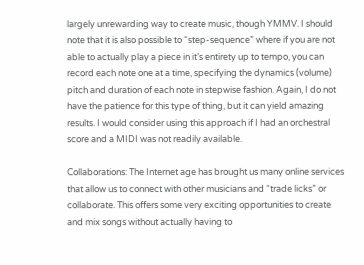largely unrewarding way to create music, though YMMV. I should note that it is also possible to “step-sequence” where if you are not able to actually play a piece in it’s entirety up to tempo, you can record each note one at a time, specifying the dynamics (volume) pitch and duration of each note in stepwise fashion. Again, I do not have the patience for this type of thing, but it can yield amazing results. I would consider using this approach if I had an orchestral score and a MIDI was not readily available.

Collaborations: The Internet age has brought us many online services that allow us to connect with other musicians and “trade licks” or collaborate. This offers some very exciting opportunities to create and mix songs without actually having to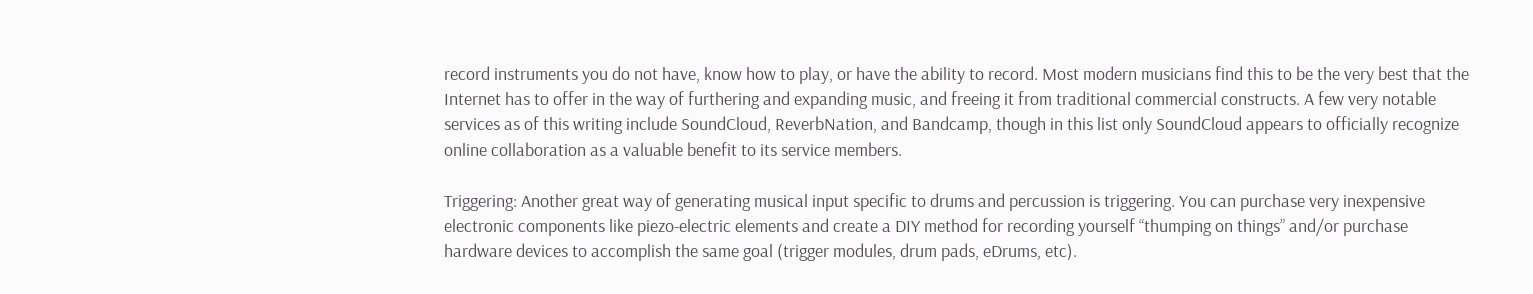record instruments you do not have, know how to play, or have the ability to record. Most modern musicians find this to be the very best that the Internet has to offer in the way of furthering and expanding music, and freeing it from traditional commercial constructs. A few very notable services as of this writing include SoundCloud, ReverbNation, and Bandcamp, though in this list only SoundCloud appears to officially recognize online collaboration as a valuable benefit to its service members.

Triggering: Another great way of generating musical input specific to drums and percussion is triggering. You can purchase very inexpensive electronic components like piezo-electric elements and create a DIY method for recording yourself “thumping on things” and/or purchase hardware devices to accomplish the same goal (trigger modules, drum pads, eDrums, etc).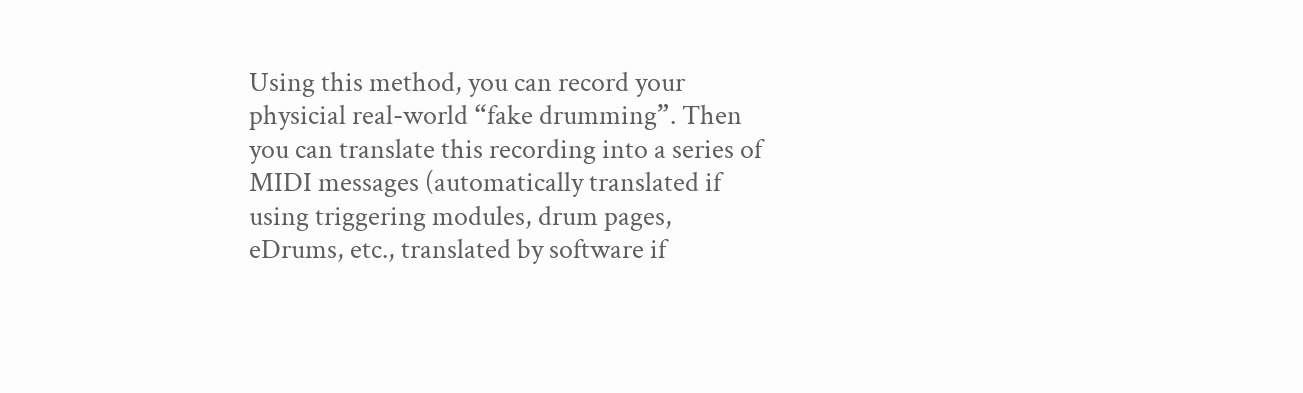Using this method, you can record your physicial real-world “fake drumming”. Then you can translate this recording into a series of MIDI messages (automatically translated if using triggering modules, drum pages, eDrums, etc., translated by software if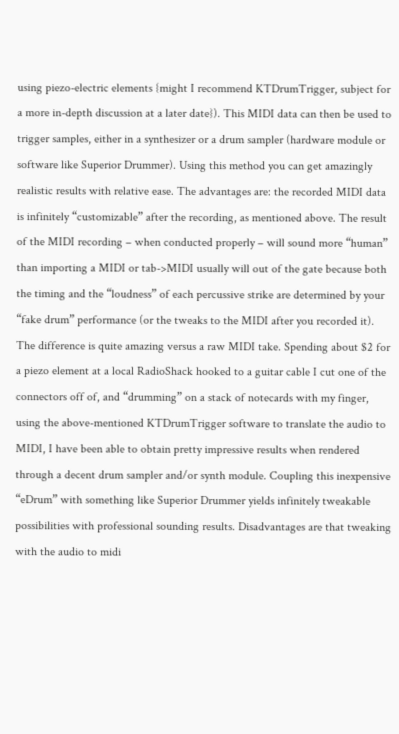using piezo-electric elements {might I recommend KTDrumTrigger, subject for a more in-depth discussion at a later date}). This MIDI data can then be used to trigger samples, either in a synthesizer or a drum sampler (hardware module or software like Superior Drummer). Using this method you can get amazingly realistic results with relative ease. The advantages are: the recorded MIDI data is infinitely “customizable” after the recording, as mentioned above. The result of the MIDI recording – when conducted properly – will sound more “human” than importing a MIDI or tab->MIDI usually will out of the gate because both the timing and the “loudness” of each percussive strike are determined by your “fake drum” performance (or the tweaks to the MIDI after you recorded it). The difference is quite amazing versus a raw MIDI take. Spending about $2 for a piezo element at a local RadioShack hooked to a guitar cable I cut one of the connectors off of, and “drumming” on a stack of notecards with my finger, using the above-mentioned KTDrumTrigger software to translate the audio to MIDI, I have been able to obtain pretty impressive results when rendered through a decent drum sampler and/or synth module. Coupling this inexpensive “eDrum” with something like Superior Drummer yields infinitely tweakable possibilities with professional sounding results. Disadvantages are that tweaking with the audio to midi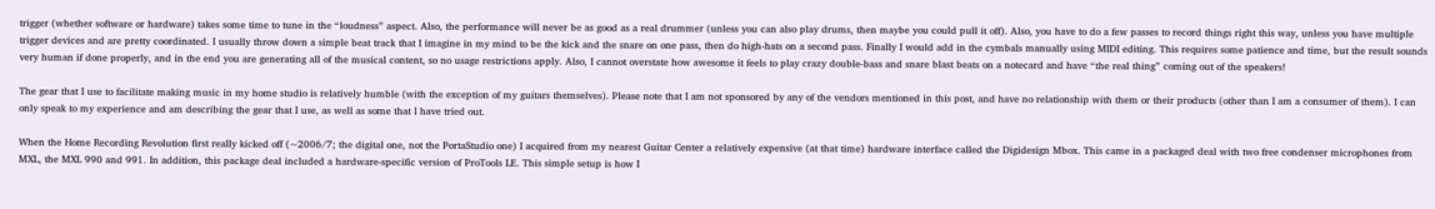trigger (whether software or hardware) takes some time to tune in the “loudness” aspect. Also, the performance will never be as good as a real drummer (unless you can also play drums, then maybe you could pull it off). Also, you have to do a few passes to record things right this way, unless you have multiple trigger devices and are pretty coordinated. I usually throw down a simple beat track that I imagine in my mind to be the kick and the snare on one pass, then do high-hats on a second pass. Finally I would add in the cymbals manually using MIDI editing. This requires some patience and time, but the result sounds very human if done properly, and in the end you are generating all of the musical content, so no usage restrictions apply. Also, I cannot overstate how awesome it feels to play crazy double-bass and snare blast beats on a notecard and have “the real thing” coming out of the speakers!

The gear that I use to facilitate making music in my home studio is relatively humble (with the exception of my guitars themselves). Please note that I am not sponsored by any of the vendors mentioned in this post, and have no relationship with them or their products (other than I am a consumer of them). I can only speak to my experience and am describing the gear that I use, as well as some that I have tried out.

When the Home Recording Revolution first really kicked off (~2006/7; the digital one, not the PortaStudio one) I acquired from my nearest Guitar Center a relatively expensive (at that time) hardware interface called the Digidesign Mbox. This came in a packaged deal with two free condenser microphones from MXL, the MXL 990 and 991. In addition, this package deal included a hardware-specific version of ProTools LE. This simple setup is how I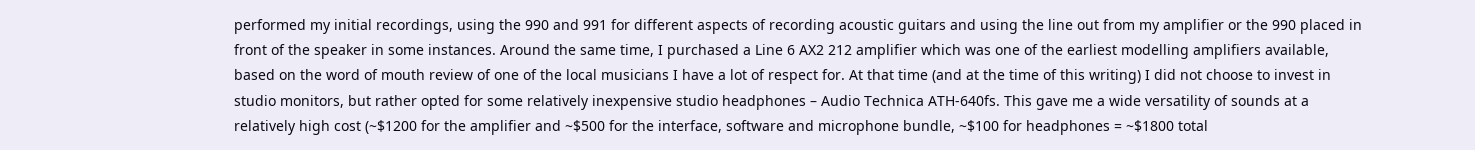performed my initial recordings, using the 990 and 991 for different aspects of recording acoustic guitars and using the line out from my amplifier or the 990 placed in front of the speaker in some instances. Around the same time, I purchased a Line 6 AX2 212 amplifier which was one of the earliest modelling amplifiers available, based on the word of mouth review of one of the local musicians I have a lot of respect for. At that time (and at the time of this writing) I did not choose to invest in studio monitors, but rather opted for some relatively inexpensive studio headphones – Audio Technica ATH-640fs. This gave me a wide versatility of sounds at a relatively high cost (~$1200 for the amplifier and ~$500 for the interface, software and microphone bundle, ~$100 for headphones = ~$1800 total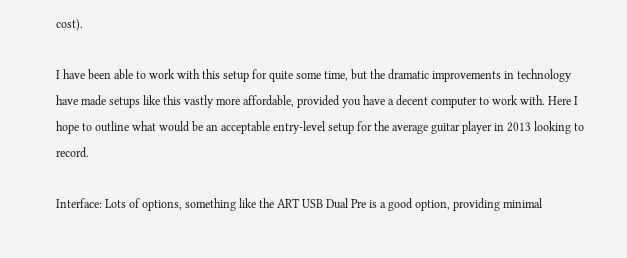cost).

I have been able to work with this setup for quite some time, but the dramatic improvements in technology have made setups like this vastly more affordable, provided you have a decent computer to work with. Here I hope to outline what would be an acceptable entry-level setup for the average guitar player in 2013 looking to record.

Interface: Lots of options, something like the ART USB Dual Pre is a good option, providing minimal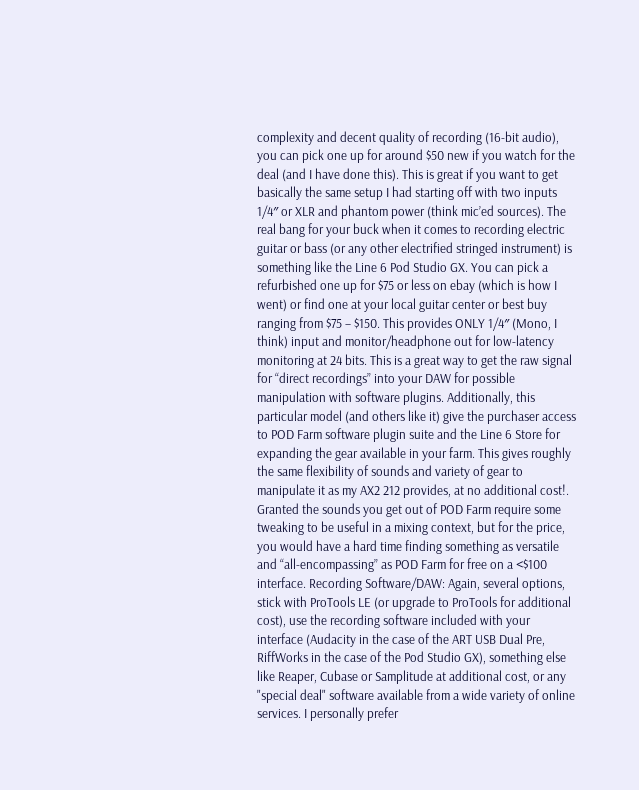complexity and decent quality of recording (16-bit audio), you can pick one up for around $50 new if you watch for the deal (and I have done this). This is great if you want to get basically the same setup I had starting off with two inputs 1/4″ or XLR and phantom power (think mic’ed sources). The real bang for your buck when it comes to recording electric guitar or bass (or any other electrified stringed instrument) is something like the Line 6 Pod Studio GX. You can pick a refurbished one up for $75 or less on ebay (which is how I went) or find one at your local guitar center or best buy ranging from $75 – $150. This provides ONLY 1/4″ (Mono, I think) input and monitor/headphone out for low-latency monitoring at 24 bits. This is a great way to get the raw signal for “direct recordings” into your DAW for possible manipulation with software plugins. Additionally, this particular model (and others like it) give the purchaser access to POD Farm software plugin suite and the Line 6 Store for expanding the gear available in your farm. This gives roughly the same flexibility of sounds and variety of gear to manipulate it as my AX2 212 provides, at no additional cost!. Granted the sounds you get out of POD Farm require some tweaking to be useful in a mixing context, but for the price, you would have a hard time finding something as versatile and “all-encompassing” as POD Farm for free on a <$100 interface. Recording Software/DAW: Again, several options, stick with ProTools LE (or upgrade to ProTools for additional cost), use the recording software included with your interface (Audacity in the case of the ART USB Dual Pre, RiffWorks in the case of the Pod Studio GX), something else like Reaper, Cubase or Samplitude at additional cost, or any "special deal" software available from a wide variety of online services. I personally prefer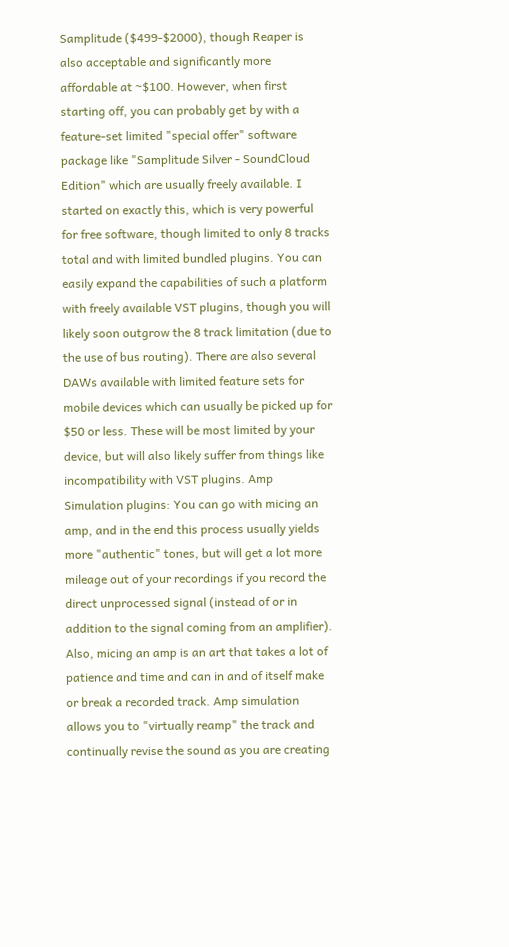Samplitude ($499-$2000), though Reaper is also acceptable and significantly more affordable at ~$100. However, when first starting off, you can probably get by with a feature-set limited "special offer" software package like "Samplitude Silver - SoundCloud Edition" which are usually freely available. I started on exactly this, which is very powerful for free software, though limited to only 8 tracks total and with limited bundled plugins. You can easily expand the capabilities of such a platform with freely available VST plugins, though you will likely soon outgrow the 8 track limitation (due to the use of bus routing). There are also several DAWs available with limited feature sets for mobile devices which can usually be picked up for $50 or less. These will be most limited by your device, but will also likely suffer from things like incompatibility with VST plugins. Amp Simulation plugins: You can go with micing an amp, and in the end this process usually yields more "authentic" tones, but will get a lot more mileage out of your recordings if you record the direct unprocessed signal (instead of or in addition to the signal coming from an amplifier). Also, micing an amp is an art that takes a lot of patience and time and can in and of itself make or break a recorded track. Amp simulation allows you to "virtually reamp" the track and continually revise the sound as you are creating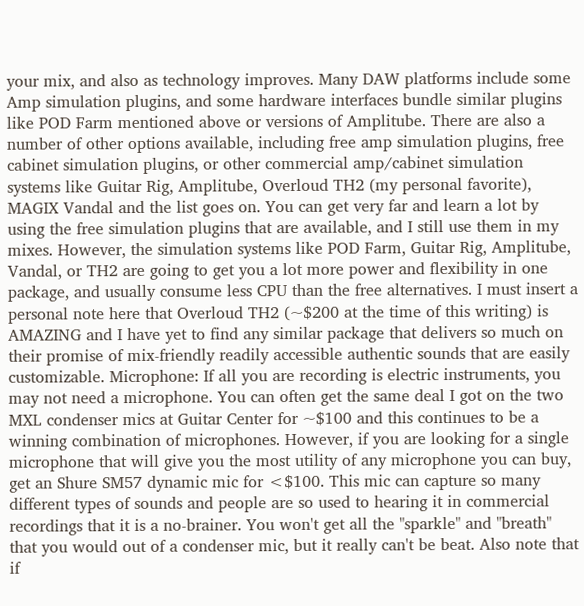your mix, and also as technology improves. Many DAW platforms include some Amp simulation plugins, and some hardware interfaces bundle similar plugins like POD Farm mentioned above or versions of Amplitube. There are also a number of other options available, including free amp simulation plugins, free cabinet simulation plugins, or other commercial amp/cabinet simulation systems like Guitar Rig, Amplitube, Overloud TH2 (my personal favorite), MAGIX Vandal and the list goes on. You can get very far and learn a lot by using the free simulation plugins that are available, and I still use them in my mixes. However, the simulation systems like POD Farm, Guitar Rig, Amplitube, Vandal, or TH2 are going to get you a lot more power and flexibility in one package, and usually consume less CPU than the free alternatives. I must insert a personal note here that Overloud TH2 (~$200 at the time of this writing) is AMAZING and I have yet to find any similar package that delivers so much on their promise of mix-friendly readily accessible authentic sounds that are easily customizable. Microphone: If all you are recording is electric instruments, you may not need a microphone. You can often get the same deal I got on the two MXL condenser mics at Guitar Center for ~$100 and this continues to be a winning combination of microphones. However, if you are looking for a single microphone that will give you the most utility of any microphone you can buy, get an Shure SM57 dynamic mic for <$100. This mic can capture so many different types of sounds and people are so used to hearing it in commercial recordings that it is a no-brainer. You won't get all the "sparkle" and "breath" that you would out of a condenser mic, but it really can't be beat. Also note that if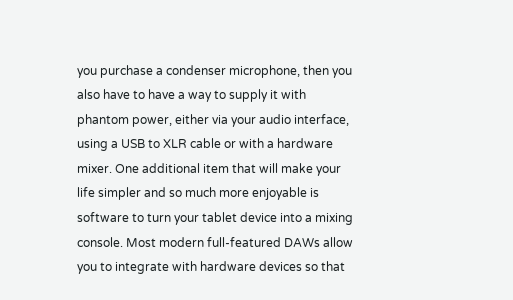you purchase a condenser microphone, then you also have to have a way to supply it with phantom power, either via your audio interface, using a USB to XLR cable or with a hardware mixer. One additional item that will make your life simpler and so much more enjoyable is software to turn your tablet device into a mixing console. Most modern full-featured DAWs allow you to integrate with hardware devices so that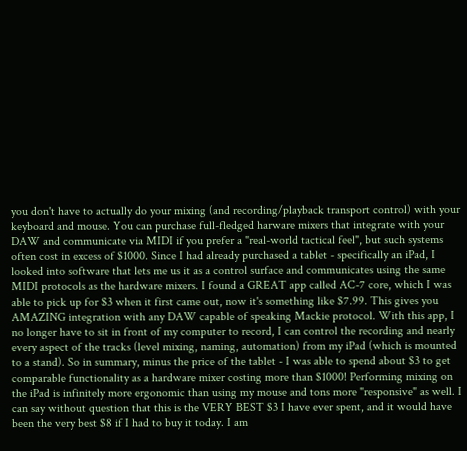you don't have to actually do your mixing (and recording/playback transport control) with your keyboard and mouse. You can purchase full-fledged harware mixers that integrate with your DAW and communicate via MIDI if you prefer a "real-world tactical feel", but such systems often cost in excess of $1000. Since I had already purchased a tablet - specifically an iPad, I looked into software that lets me us it as a control surface and communicates using the same MIDI protocols as the hardware mixers. I found a GREAT app called AC-7 core, which I was able to pick up for $3 when it first came out, now it's something like $7.99. This gives you AMAZING integration with any DAW capable of speaking Mackie protocol. With this app, I no longer have to sit in front of my computer to record, I can control the recording and nearly every aspect of the tracks (level mixing, naming, automation) from my iPad (which is mounted to a stand). So in summary, minus the price of the tablet - I was able to spend about $3 to get comparable functionality as a hardware mixer costing more than $1000! Performing mixing on the iPad is infinitely more ergonomic than using my mouse and tons more "responsive" as well. I can say without question that this is the VERY BEST $3 I have ever spent, and it would have been the very best $8 if I had to buy it today. I am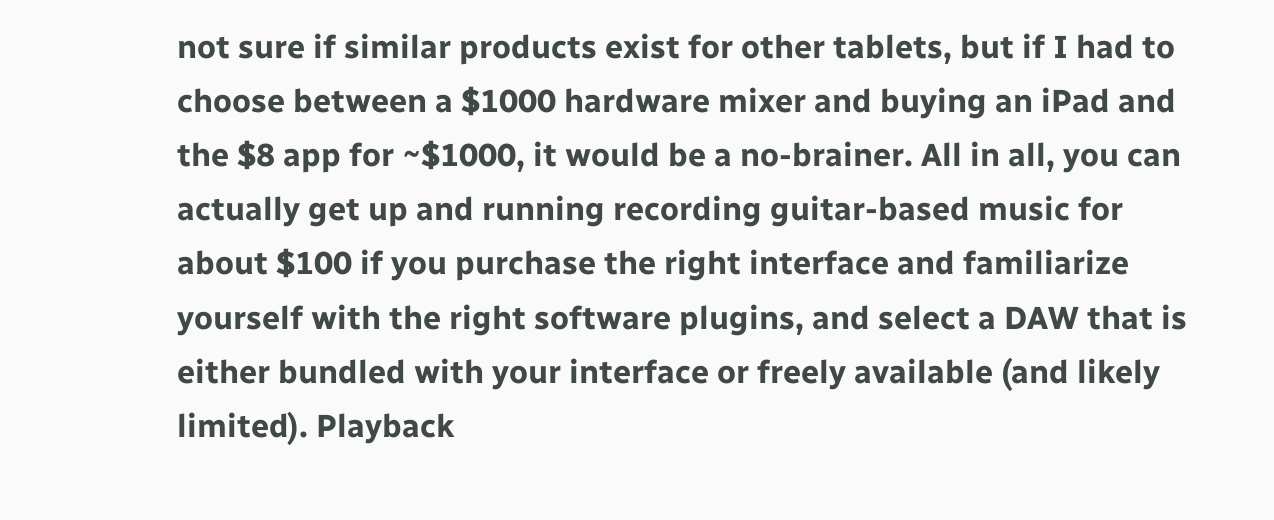not sure if similar products exist for other tablets, but if I had to choose between a $1000 hardware mixer and buying an iPad and the $8 app for ~$1000, it would be a no-brainer. All in all, you can actually get up and running recording guitar-based music for about $100 if you purchase the right interface and familiarize yourself with the right software plugins, and select a DAW that is either bundled with your interface or freely available (and likely limited). Playback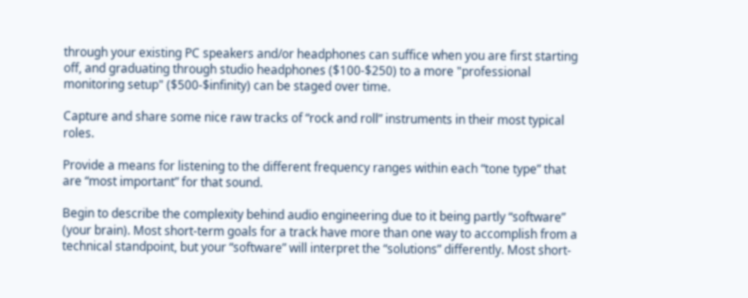through your existing PC speakers and/or headphones can suffice when you are first starting off, and graduating through studio headphones ($100-$250) to a more "professional monitoring setup" ($500-$infinity) can be staged over time.

Capture and share some nice raw tracks of “rock and roll” instruments in their most typical roles.

Provide a means for listening to the different frequency ranges within each “tone type” that are “most important” for that sound.

Begin to describe the complexity behind audio engineering due to it being partly “software” (your brain). Most short-term goals for a track have more than one way to accomplish from a technical standpoint, but your “software” will interpret the “solutions” differently. Most short-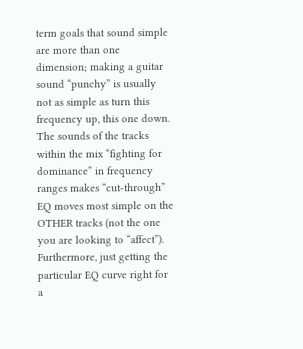term goals that sound simple are more than one dimension; making a guitar sound “punchy” is usually not as simple as turn this frequency up, this one down. The sounds of the tracks within the mix “fighting for dominance” in frequency ranges makes “cut-through” EQ moves most simple on the OTHER tracks (not the one you are looking to “affect”). Furthermore, just getting the particular EQ curve right for a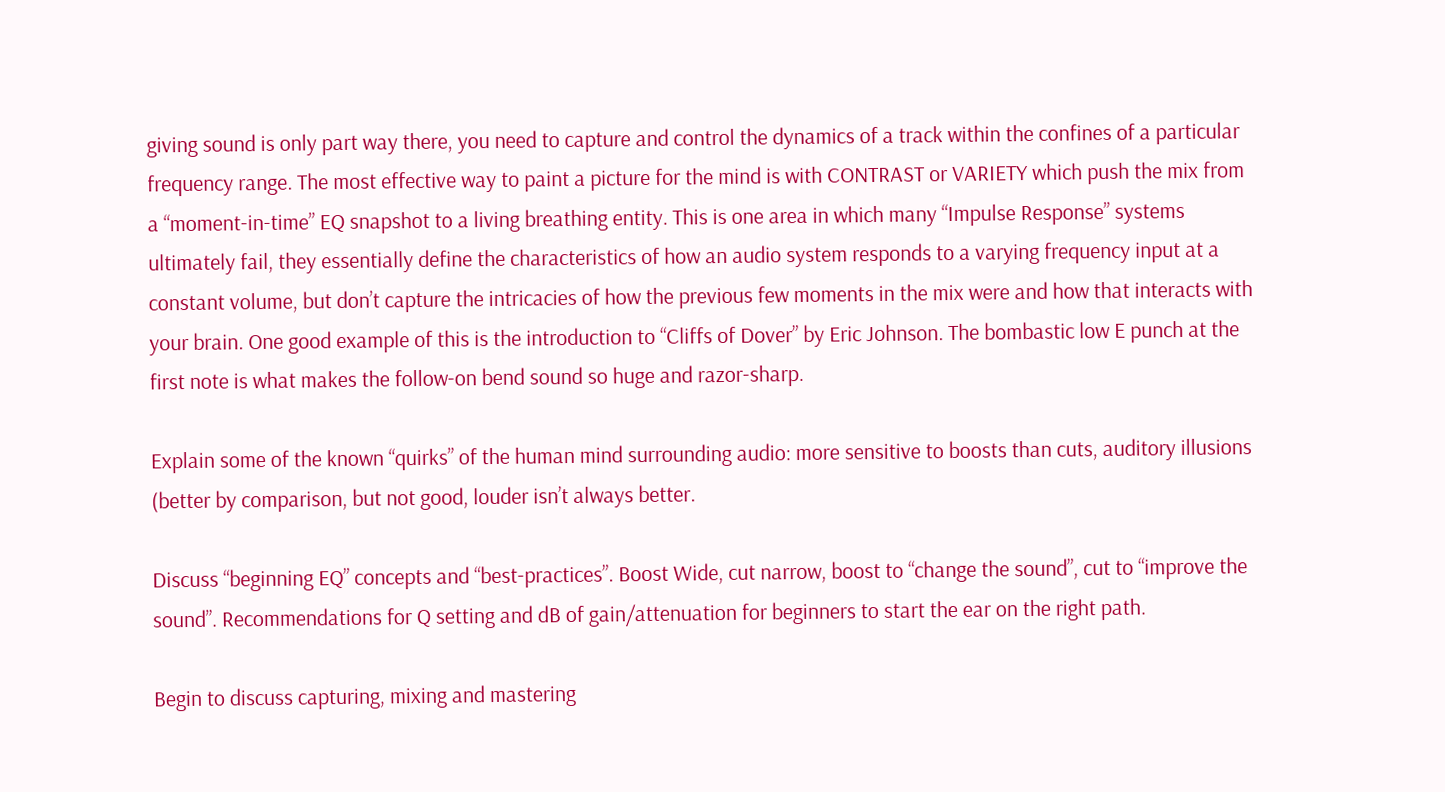giving sound is only part way there, you need to capture and control the dynamics of a track within the confines of a particular frequency range. The most effective way to paint a picture for the mind is with CONTRAST or VARIETY which push the mix from a “moment-in-time” EQ snapshot to a living breathing entity. This is one area in which many “Impulse Response” systems ultimately fail, they essentially define the characteristics of how an audio system responds to a varying frequency input at a constant volume, but don’t capture the intricacies of how the previous few moments in the mix were and how that interacts with your brain. One good example of this is the introduction to “Cliffs of Dover” by Eric Johnson. The bombastic low E punch at the first note is what makes the follow-on bend sound so huge and razor-sharp.

Explain some of the known “quirks” of the human mind surrounding audio: more sensitive to boosts than cuts, auditory illusions (better by comparison, but not good, louder isn’t always better.

Discuss “beginning EQ” concepts and “best-practices”. Boost Wide, cut narrow, boost to “change the sound”, cut to “improve the sound”. Recommendations for Q setting and dB of gain/attenuation for beginners to start the ear on the right path.

Begin to discuss capturing, mixing and mastering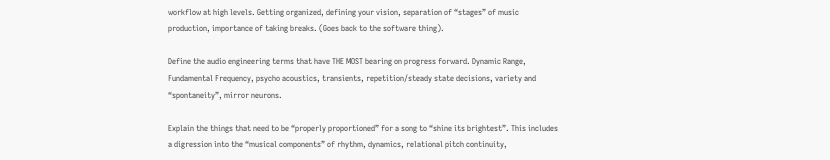workflow at high levels. Getting organized, defining your vision, separation of “stages” of music production, importance of taking breaks. (Goes back to the software thing).

Define the audio engineering terms that have THE MOST bearing on progress forward. Dynamic Range, Fundamental Frequency, psycho acoustics, transients, repetition/steady state decisions, variety and “spontaneity”, mirror neurons.

Explain the things that need to be “properly proportioned” for a song to “shine its brightest”. This includes a digression into the “musical components” of rhythm, dynamics, relational pitch continuity,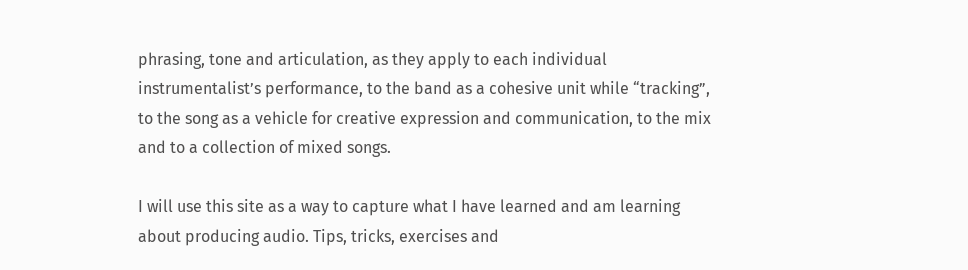phrasing, tone and articulation, as they apply to each individual instrumentalist’s performance, to the band as a cohesive unit while “tracking”, to the song as a vehicle for creative expression and communication, to the mix and to a collection of mixed songs.

I will use this site as a way to capture what I have learned and am learning about producing audio. Tips, tricks, exercises and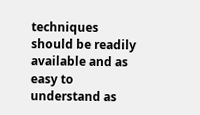techniques should be readily available and as easy to understand as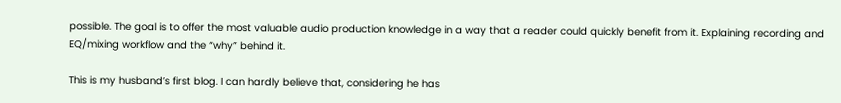possible. The goal is to offer the most valuable audio production knowledge in a way that a reader could quickly benefit from it. Explaining recording and EQ/mixing workflow and the “why” behind it.

This is my husband’s first blog. I can hardly believe that, considering he has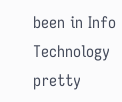been in Info Technology pretty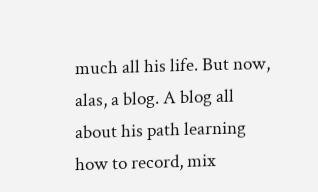much all his life. But now, alas, a blog. A blog all about his path learning how to record, mix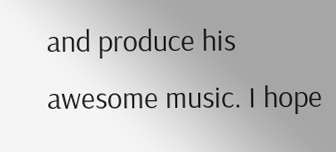and produce his awesome music. I hope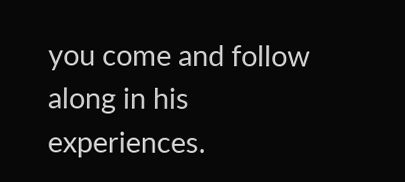you come and follow along in his experiences.